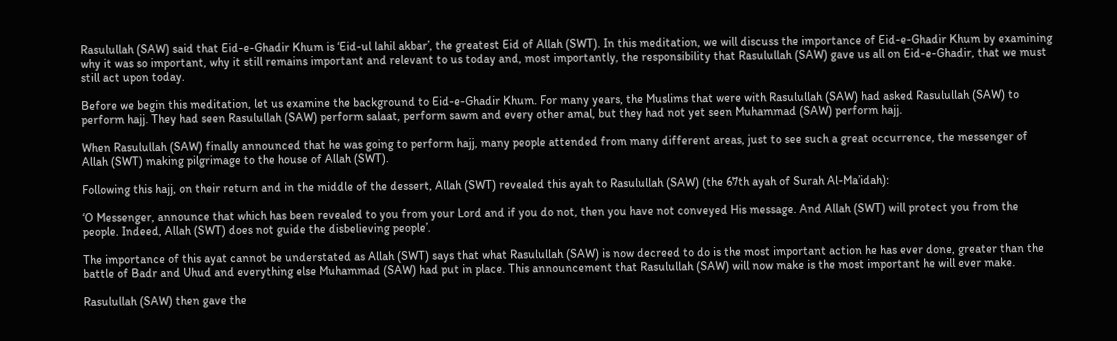Rasulullah (SAW) said that Eid-e-Ghadir Khum is ‘Eid-ul lahil akbar’, the greatest Eid of Allah (SWT). In this meditation, we will discuss the importance of Eid-e-Ghadir Khum by examining why it was so important, why it still remains important and relevant to us today and, most importantly, the responsibility that Rasulullah (SAW) gave us all on Eid-e-Ghadir, that we must still act upon today.

Before we begin this meditation, let us examine the background to Eid-e-Ghadir Khum. For many years, the Muslims that were with Rasulullah (SAW) had asked Rasulullah (SAW) to perform hajj. They had seen Rasulullah (SAW) perform salaat, perform sawm and every other amal, but they had not yet seen Muhammad (SAW) perform hajj.

When Rasulullah (SAW) finally announced that he was going to perform hajj, many people attended from many different areas, just to see such a great occurrence, the messenger of Allah (SWT) making pilgrimage to the house of Allah (SWT).

Following this hajj, on their return and in the middle of the dessert, Allah (SWT) revealed this ayah to Rasulullah (SAW) (the 67th ayah of Surah Al-Ma’idah):

‘O Messenger, announce that which has been revealed to you from your Lord and if you do not, then you have not conveyed His message. And Allah (SWT) will protect you from the people. Indeed, Allah (SWT) does not guide the disbelieving people’.

The importance of this ayat cannot be understated as Allah (SWT) says that what Rasulullah (SAW) is now decreed to do is the most important action he has ever done, greater than the battle of Badr and Uhud and everything else Muhammad (SAW) had put in place. This announcement that Rasulullah (SAW) will now make is the most important he will ever make.

Rasulullah (SAW) then gave the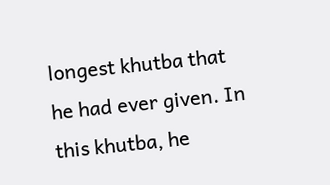longest khutba that he had ever given. In this khutba, he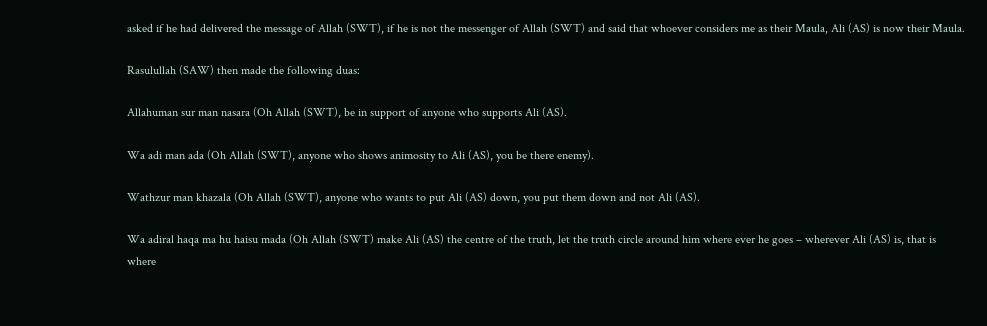asked if he had delivered the message of Allah (SWT), if he is not the messenger of Allah (SWT) and said that whoever considers me as their Maula, Ali (AS) is now their Maula.

Rasulullah (SAW) then made the following duas:

Allahuman sur man nasara (Oh Allah (SWT), be in support of anyone who supports Ali (AS).

Wa adi man ada (Oh Allah (SWT), anyone who shows animosity to Ali (AS), you be there enemy).

Wathzur man khazala (Oh Allah (SWT), anyone who wants to put Ali (AS) down, you put them down and not Ali (AS).

Wa adiral haqa ma hu haisu mada (Oh Allah (SWT) make Ali (AS) the centre of the truth, let the truth circle around him where ever he goes – wherever Ali (AS) is, that is where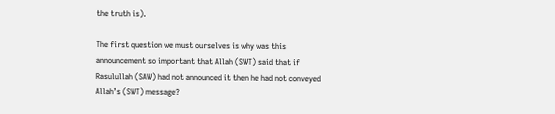the truth is).

The first question we must ourselves is why was this announcement so important that Allah (SWT) said that if Rasulullah (SAW) had not announced it then he had not conveyed Allah’s (SWT) message?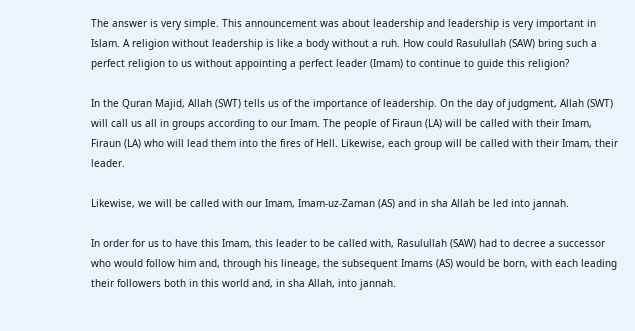The answer is very simple. This announcement was about leadership and leadership is very important in Islam. A religion without leadership is like a body without a ruh. How could Rasulullah (SAW) bring such a perfect religion to us without appointing a perfect leader (Imam) to continue to guide this religion?

In the Quran Majid, Allah (SWT) tells us of the importance of leadership. On the day of judgment, Allah (SWT) will call us all in groups according to our Imam. The people of Firaun (LA) will be called with their Imam, Firaun (LA) who will lead them into the fires of Hell. Likewise, each group will be called with their Imam, their leader.

Likewise, we will be called with our Imam, Imam-uz-Zaman (AS) and in sha Allah be led into jannah.

In order for us to have this Imam, this leader to be called with, Rasulullah (SAW) had to decree a successor who would follow him and, through his lineage, the subsequent Imams (AS) would be born, with each leading their followers both in this world and, in sha Allah, into jannah.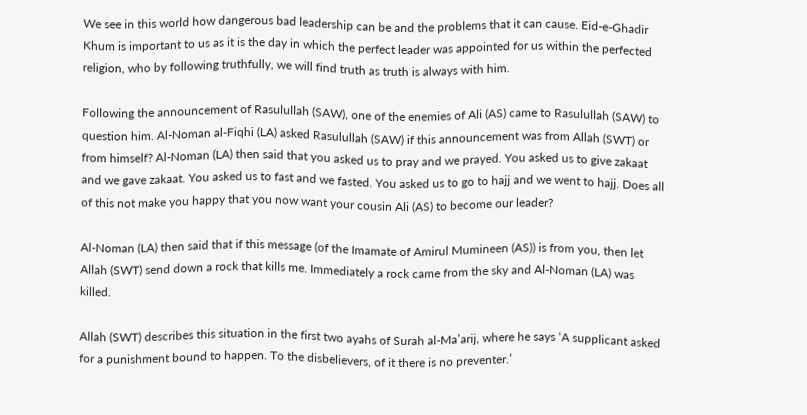We see in this world how dangerous bad leadership can be and the problems that it can cause. Eid-e-Ghadir Khum is important to us as it is the day in which the perfect leader was appointed for us within the perfected religion, who by following truthfully, we will find truth as truth is always with him.

Following the announcement of Rasulullah (SAW), one of the enemies of Ali (AS) came to Rasulullah (SAW) to question him. Al-Noman al-Fiqhi (LA) asked Rasulullah (SAW) if this announcement was from Allah (SWT) or from himself? Al-Noman (LA) then said that you asked us to pray and we prayed. You asked us to give zakaat and we gave zakaat. You asked us to fast and we fasted. You asked us to go to hajj and we went to hajj. Does all of this not make you happy that you now want your cousin Ali (AS) to become our leader?

Al-Noman (LA) then said that if this message (of the Imamate of Amirul Mumineen (AS)) is from you, then let Allah (SWT) send down a rock that kills me. Immediately a rock came from the sky and Al-Noman (LA) was killed.

Allah (SWT) describes this situation in the first two ayahs of Surah al-Ma’arij, where he says ‘A supplicant asked for a punishment bound to happen. To the disbelievers, of it there is no preventer.’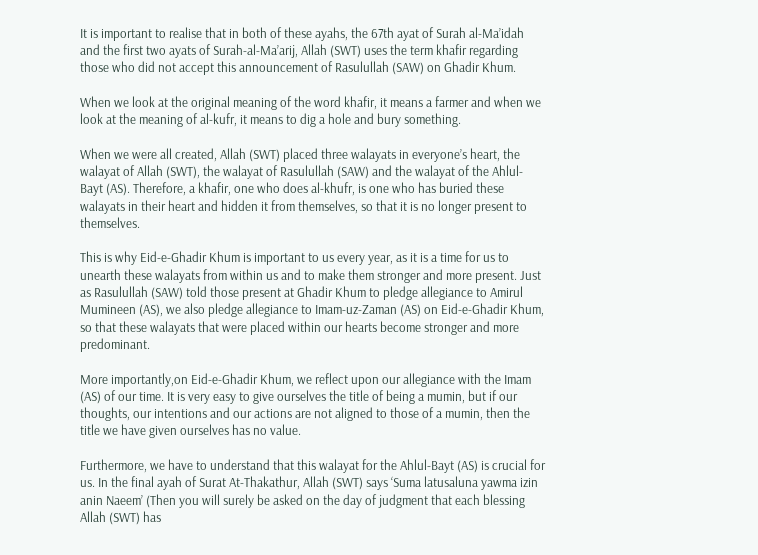It is important to realise that in both of these ayahs, the 67th ayat of Surah al-Ma’idah and the first two ayats of Surah-al-Ma’arij, Allah (SWT) uses the term khafir regarding those who did not accept this announcement of Rasulullah (SAW) on Ghadir Khum.

When we look at the original meaning of the word khafir, it means a farmer and when we look at the meaning of al-kufr, it means to dig a hole and bury something.

When we were all created, Allah (SWT) placed three walayats in everyone’s heart, the walayat of Allah (SWT), the walayat of Rasulullah (SAW) and the walayat of the Ahlul-Bayt (AS). Therefore, a khafir, one who does al-khufr, is one who has buried these walayats in their heart and hidden it from themselves, so that it is no longer present to themselves.

This is why Eid-e-Ghadir Khum is important to us every year, as it is a time for us to unearth these walayats from within us and to make them stronger and more present. Just as Rasulullah (SAW) told those present at Ghadir Khum to pledge allegiance to Amirul Mumineen (AS), we also pledge allegiance to Imam-uz-Zaman (AS) on Eid-e-Ghadir Khum, so that these walayats that were placed within our hearts become stronger and more predominant.

More importantly,on Eid-e-Ghadir Khum, we reflect upon our allegiance with the Imam (AS) of our time. It is very easy to give ourselves the title of being a mumin, but if our thoughts, our intentions and our actions are not aligned to those of a mumin, then the title we have given ourselves has no value.

Furthermore, we have to understand that this walayat for the Ahlul-Bayt (AS) is crucial for us. In the final ayah of Surat At-Thakathur, Allah (SWT) says ‘Suma latusaluna yawma izin anin Naeem’ (Then you will surely be asked on the day of judgment that each blessing Allah (SWT) has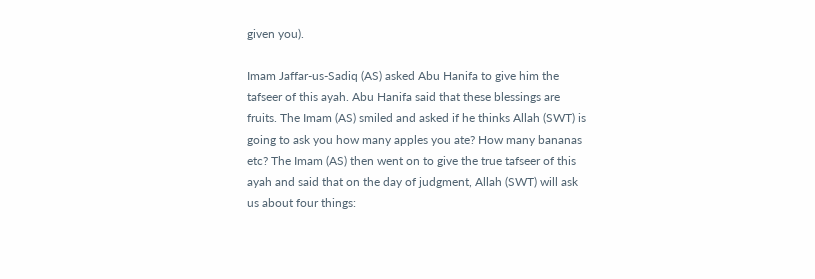given you).

Imam Jaffar-us-Sadiq (AS) asked Abu Hanifa to give him the tafseer of this ayah. Abu Hanifa said that these blessings are fruits. The Imam (AS) smiled and asked if he thinks Allah (SWT) is going to ask you how many apples you ate? How many bananas etc? The Imam (AS) then went on to give the true tafseer of this ayah and said that on the day of judgment, Allah (SWT) will ask us about four things: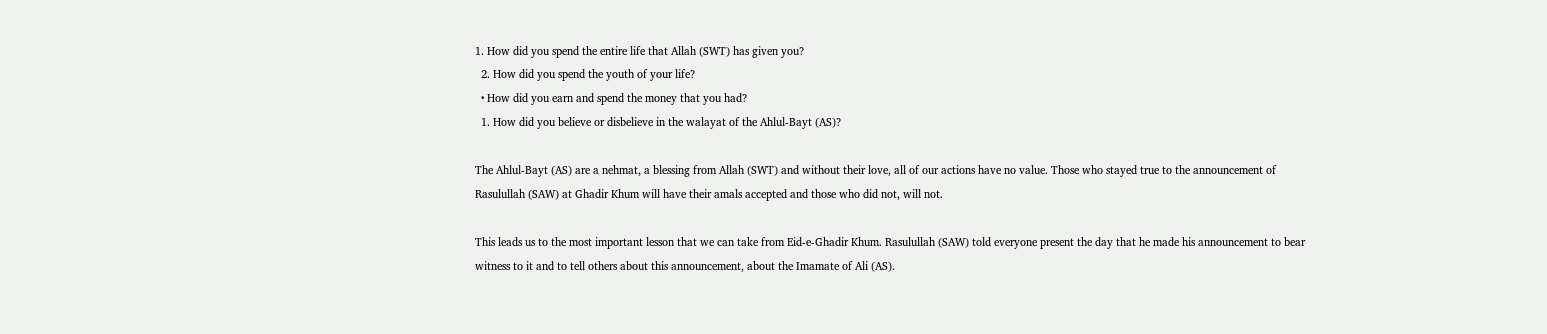1. How did you spend the entire life that Allah (SWT) has given you?
  2. How did you spend the youth of your life?
  • How did you earn and spend the money that you had?
  1. How did you believe or disbelieve in the walayat of the Ahlul-Bayt (AS)?

The Ahlul-Bayt (AS) are a nehmat, a blessing from Allah (SWT) and without their love, all of our actions have no value. Those who stayed true to the announcement of Rasulullah (SAW) at Ghadir Khum will have their amals accepted and those who did not, will not.

This leads us to the most important lesson that we can take from Eid-e-Ghadir Khum. Rasulullah (SAW) told everyone present the day that he made his announcement to bear witness to it and to tell others about this announcement, about the Imamate of Ali (AS).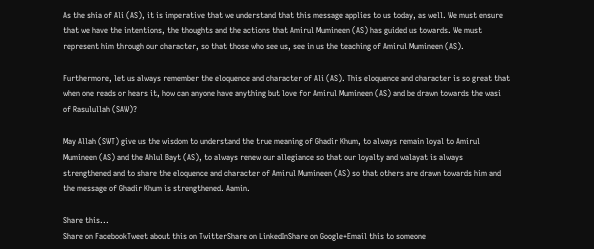As the shia of Ali (AS), it is imperative that we understand that this message applies to us today, as well. We must ensure that we have the intentions, the thoughts and the actions that Amirul Mumineen (AS) has guided us towards. We must represent him through our character, so that those who see us, see in us the teaching of Amirul Mumineen (AS).

Furthermore, let us always remember the eloquence and character of Ali (AS). This eloquence and character is so great that when one reads or hears it, how can anyone have anything but love for Amirul Mumineen (AS) and be drawn towards the wasi of Rasulullah (SAW)?

May Allah (SWT) give us the wisdom to understand the true meaning of Ghadir Khum, to always remain loyal to Amirul Mumineen (AS) and the Ahlul Bayt (AS), to always renew our allegiance so that our loyalty and walayat is always strengthened and to share the eloquence and character of Amirul Mumineen (AS) so that others are drawn towards him and the message of Ghadir Khum is strengthened. Aamin.

Share this...
Share on FacebookTweet about this on TwitterShare on LinkedInShare on Google+Email this to someone